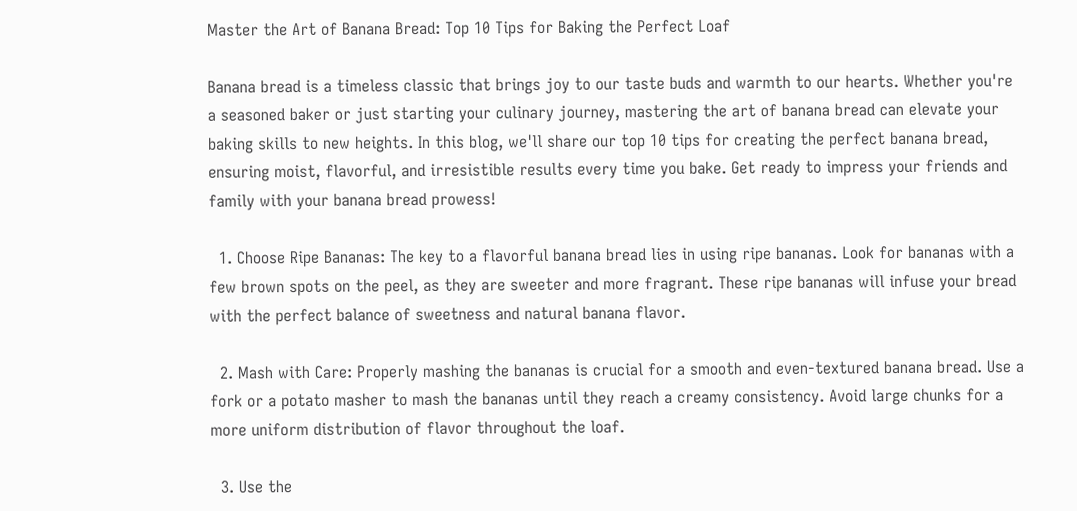Master the Art of Banana Bread: Top 10 Tips for Baking the Perfect Loaf

Banana bread is a timeless classic that brings joy to our taste buds and warmth to our hearts. Whether you're a seasoned baker or just starting your culinary journey, mastering the art of banana bread can elevate your baking skills to new heights. In this blog, we'll share our top 10 tips for creating the perfect banana bread, ensuring moist, flavorful, and irresistible results every time you bake. Get ready to impress your friends and family with your banana bread prowess!

  1. Choose Ripe Bananas: The key to a flavorful banana bread lies in using ripe bananas. Look for bananas with a few brown spots on the peel, as they are sweeter and more fragrant. These ripe bananas will infuse your bread with the perfect balance of sweetness and natural banana flavor.

  2. Mash with Care: Properly mashing the bananas is crucial for a smooth and even-textured banana bread. Use a fork or a potato masher to mash the bananas until they reach a creamy consistency. Avoid large chunks for a more uniform distribution of flavor throughout the loaf.

  3. Use the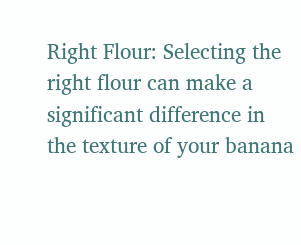Right Flour: Selecting the right flour can make a significant difference in the texture of your banana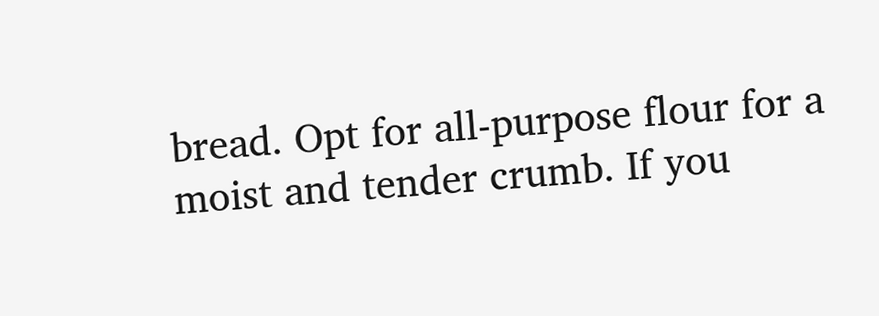bread. Opt for all-purpose flour for a moist and tender crumb. If you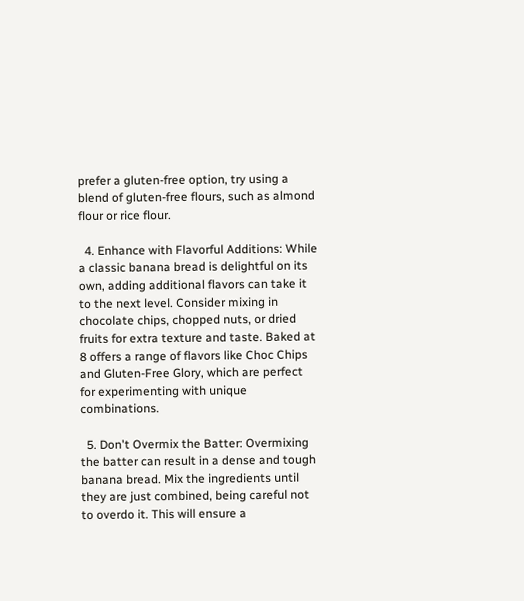prefer a gluten-free option, try using a blend of gluten-free flours, such as almond flour or rice flour.

  4. Enhance with Flavorful Additions: While a classic banana bread is delightful on its own, adding additional flavors can take it to the next level. Consider mixing in chocolate chips, chopped nuts, or dried fruits for extra texture and taste. Baked at 8 offers a range of flavors like Choc Chips and Gluten-Free Glory, which are perfect for experimenting with unique combinations.

  5. Don't Overmix the Batter: Overmixing the batter can result in a dense and tough banana bread. Mix the ingredients until they are just combined, being careful not to overdo it. This will ensure a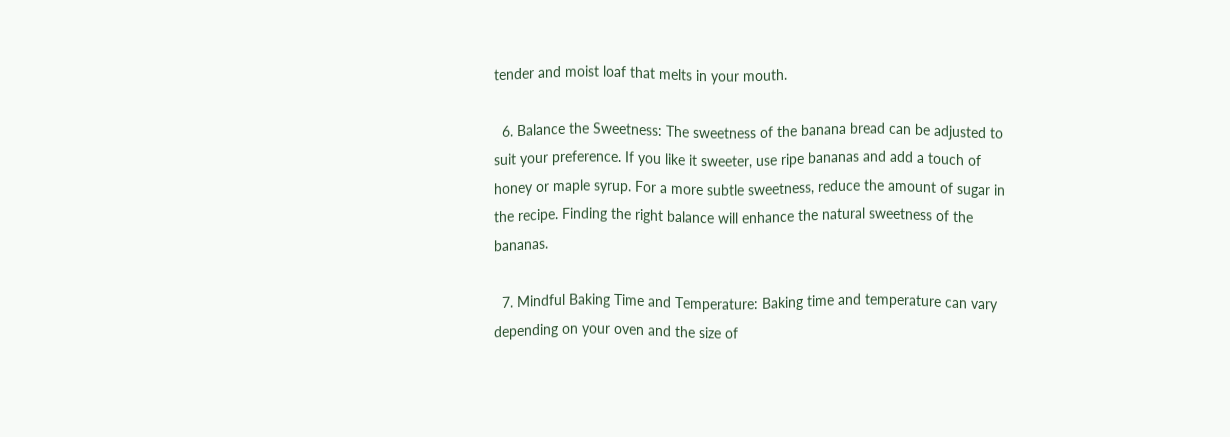tender and moist loaf that melts in your mouth.

  6. Balance the Sweetness: The sweetness of the banana bread can be adjusted to suit your preference. If you like it sweeter, use ripe bananas and add a touch of honey or maple syrup. For a more subtle sweetness, reduce the amount of sugar in the recipe. Finding the right balance will enhance the natural sweetness of the bananas.

  7. Mindful Baking Time and Temperature: Baking time and temperature can vary depending on your oven and the size of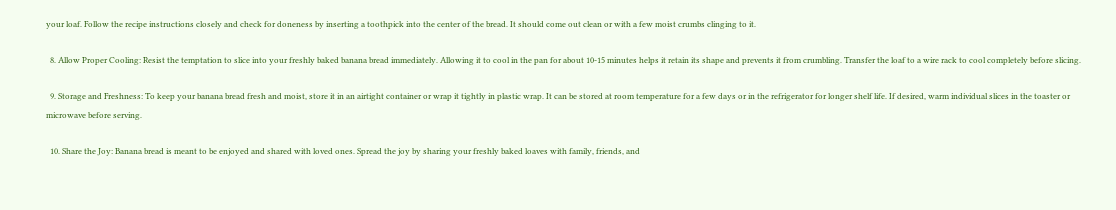your loaf. Follow the recipe instructions closely and check for doneness by inserting a toothpick into the center of the bread. It should come out clean or with a few moist crumbs clinging to it.

  8. Allow Proper Cooling: Resist the temptation to slice into your freshly baked banana bread immediately. Allowing it to cool in the pan for about 10-15 minutes helps it retain its shape and prevents it from crumbling. Transfer the loaf to a wire rack to cool completely before slicing.

  9. Storage and Freshness: To keep your banana bread fresh and moist, store it in an airtight container or wrap it tightly in plastic wrap. It can be stored at room temperature for a few days or in the refrigerator for longer shelf life. If desired, warm individual slices in the toaster or microwave before serving.

  10. Share the Joy: Banana bread is meant to be enjoyed and shared with loved ones. Spread the joy by sharing your freshly baked loaves with family, friends, and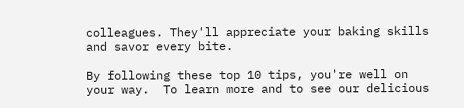colleagues. They'll appreciate your baking skills and savor every bite.

By following these top 10 tips, you're well on your way.  To learn more and to see our delicious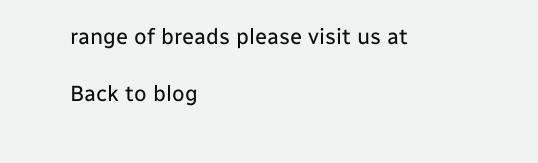range of breads please visit us at

Back to blog